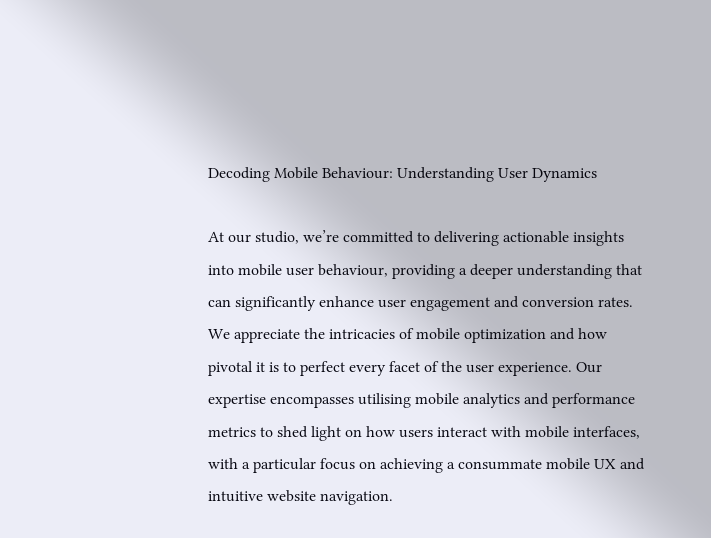Decoding Mobile Behaviour: Understanding User Dynamics

At our studio, we’re committed to delivering actionable insights into mobile user behaviour, providing a deeper understanding that can significantly enhance user engagement and conversion rates. We appreciate the intricacies of mobile optimization and how pivotal it is to perfect every facet of the user experience. Our expertise encompasses utilising mobile analytics and performance metrics to shed light on how users interact with mobile interfaces, with a particular focus on achieving a consummate mobile UX and intuitive website navigation.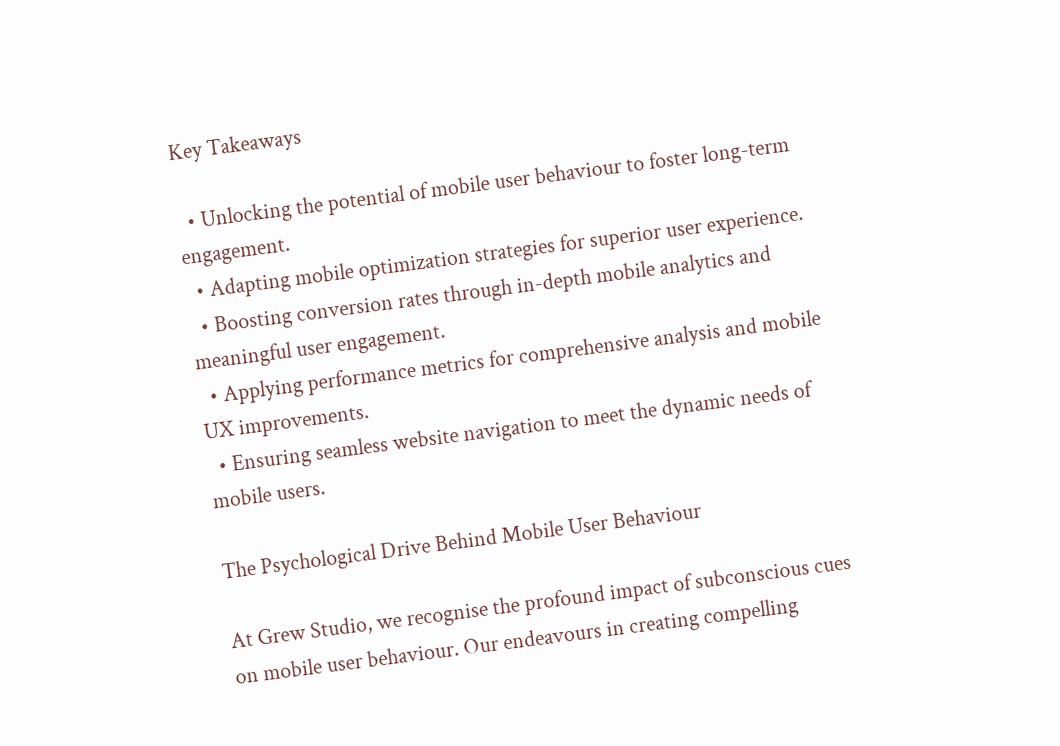Key Takeaways

  • Unlocking the potential of mobile user behaviour to foster long-term engagement.
  • Adapting mobile optimization strategies for superior user experience.
  • Boosting conversion rates through in-depth mobile analytics and meaningful user engagement.
  • Applying performance metrics for comprehensive analysis and mobile UX improvements.
  • Ensuring seamless website navigation to meet the dynamic needs of mobile users.

The Psychological Drive Behind Mobile User Behaviour

At Grew Studio, we recognise the profound impact of subconscious cues on mobile user behaviour. Our endeavours in creating compelling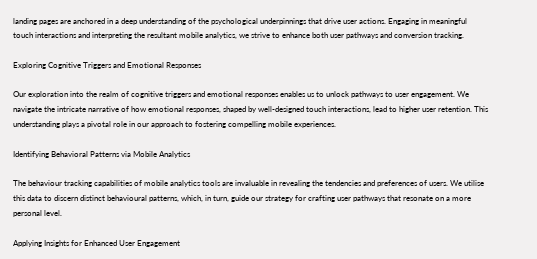landing pages are anchored in a deep understanding of the psychological underpinnings that drive user actions. Engaging in meaningful touch interactions and interpreting the resultant mobile analytics, we strive to enhance both user pathways and conversion tracking.

Exploring Cognitive Triggers and Emotional Responses

Our exploration into the realm of cognitive triggers and emotional responses enables us to unlock pathways to user engagement. We navigate the intricate narrative of how emotional responses, shaped by well-designed touch interactions, lead to higher user retention. This understanding plays a pivotal role in our approach to fostering compelling mobile experiences.

Identifying Behavioral Patterns via Mobile Analytics

The behaviour tracking capabilities of mobile analytics tools are invaluable in revealing the tendencies and preferences of users. We utilise this data to discern distinct behavioural patterns, which, in turn, guide our strategy for crafting user pathways that resonate on a more personal level.

Applying Insights for Enhanced User Engagement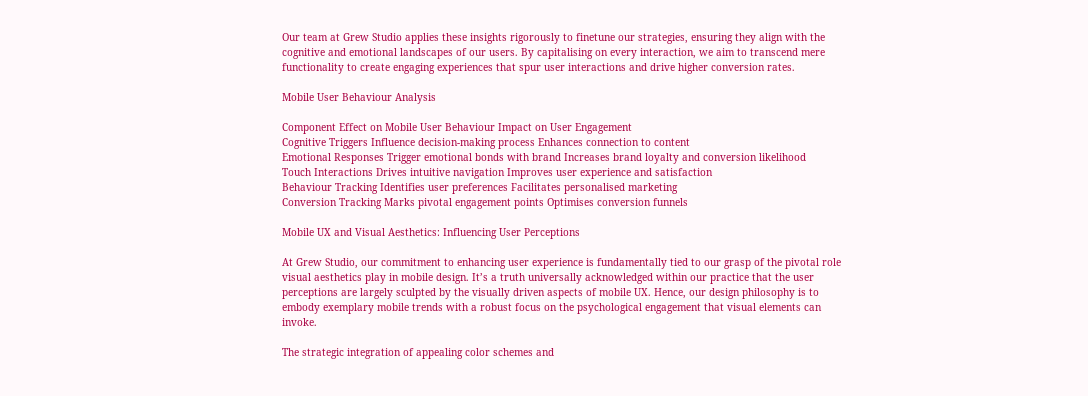Our team at Grew Studio applies these insights rigorously to finetune our strategies, ensuring they align with the cognitive and emotional landscapes of our users. By capitalising on every interaction, we aim to transcend mere functionality to create engaging experiences that spur user interactions and drive higher conversion rates.

Mobile User Behaviour Analysis

Component Effect on Mobile User Behaviour Impact on User Engagement
Cognitive Triggers Influence decision-making process Enhances connection to content
Emotional Responses Trigger emotional bonds with brand Increases brand loyalty and conversion likelihood
Touch Interactions Drives intuitive navigation Improves user experience and satisfaction
Behaviour Tracking Identifies user preferences Facilitates personalised marketing
Conversion Tracking Marks pivotal engagement points Optimises conversion funnels

Mobile UX and Visual Aesthetics: Influencing User Perceptions

At Grew Studio, our commitment to enhancing user experience is fundamentally tied to our grasp of the pivotal role visual aesthetics play in mobile design. It’s a truth universally acknowledged within our practice that the user perceptions are largely sculpted by the visually driven aspects of mobile UX. Hence, our design philosophy is to embody exemplary mobile trends with a robust focus on the psychological engagement that visual elements can invoke.

The strategic integration of appealing color schemes and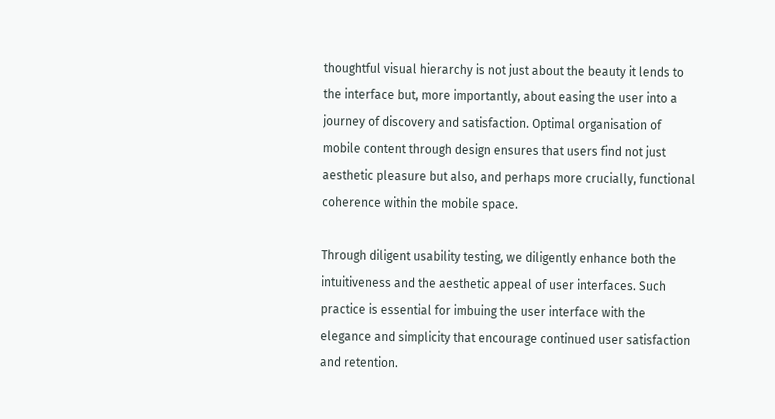thoughtful visual hierarchy is not just about the beauty it lends to the interface but, more importantly, about easing the user into a journey of discovery and satisfaction. Optimal organisation of mobile content through design ensures that users find not just aesthetic pleasure but also, and perhaps more crucially, functional coherence within the mobile space.

Through diligent usability testing, we diligently enhance both the intuitiveness and the aesthetic appeal of user interfaces. Such practice is essential for imbuing the user interface with the elegance and simplicity that encourage continued user satisfaction and retention.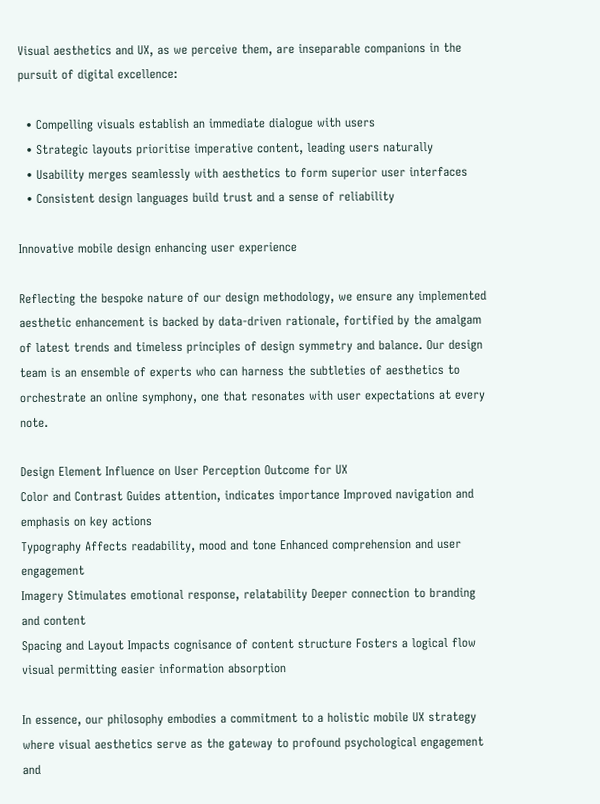Visual aesthetics and UX, as we perceive them, are inseparable companions in the pursuit of digital excellence:

  • Compelling visuals establish an immediate dialogue with users
  • Strategic layouts prioritise imperative content, leading users naturally
  • Usability merges seamlessly with aesthetics to form superior user interfaces
  • Consistent design languages build trust and a sense of reliability

Innovative mobile design enhancing user experience

Reflecting the bespoke nature of our design methodology, we ensure any implemented aesthetic enhancement is backed by data-driven rationale, fortified by the amalgam of latest trends and timeless principles of design symmetry and balance. Our design team is an ensemble of experts who can harness the subtleties of aesthetics to orchestrate an online symphony, one that resonates with user expectations at every note.

Design Element Influence on User Perception Outcome for UX
Color and Contrast Guides attention, indicates importance Improved navigation and emphasis on key actions
Typography Affects readability, mood and tone Enhanced comprehension and user engagement
Imagery Stimulates emotional response, relatability Deeper connection to branding and content
Spacing and Layout Impacts cognisance of content structure Fosters a logical flow visual permitting easier information absorption

In essence, our philosophy embodies a commitment to a holistic mobile UX strategy where visual aesthetics serve as the gateway to profound psychological engagement and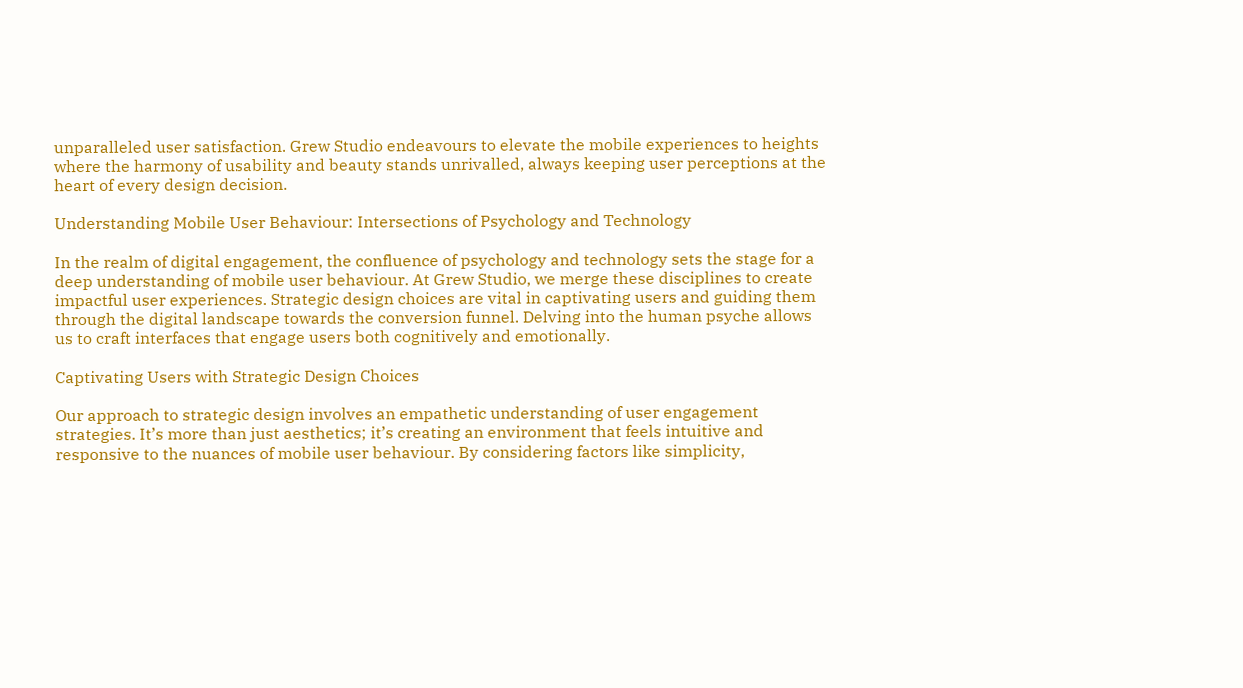unparalleled user satisfaction. Grew Studio endeavours to elevate the mobile experiences to heights where the harmony of usability and beauty stands unrivalled, always keeping user perceptions at the heart of every design decision.

Understanding Mobile User Behaviour: Intersections of Psychology and Technology

In the realm of digital engagement, the confluence of psychology and technology sets the stage for a deep understanding of mobile user behaviour. At Grew Studio, we merge these disciplines to create impactful user experiences. Strategic design choices are vital in captivating users and guiding them through the digital landscape towards the conversion funnel. Delving into the human psyche allows us to craft interfaces that engage users both cognitively and emotionally.

Captivating Users with Strategic Design Choices

Our approach to strategic design involves an empathetic understanding of user engagement strategies. It’s more than just aesthetics; it’s creating an environment that feels intuitive and responsive to the nuances of mobile user behaviour. By considering factors like simplicity,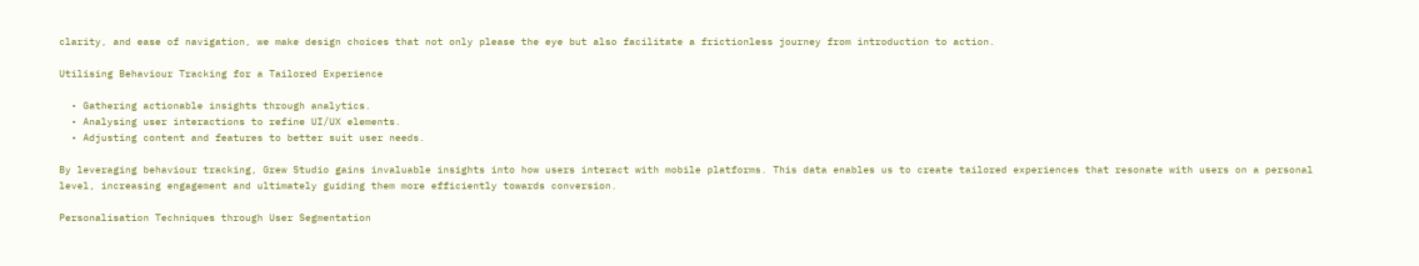clarity, and ease of navigation, we make design choices that not only please the eye but also facilitate a frictionless journey from introduction to action.

Utilising Behaviour Tracking for a Tailored Experience

  • Gathering actionable insights through analytics.
  • Analysing user interactions to refine UI/UX elements.
  • Adjusting content and features to better suit user needs.

By leveraging behaviour tracking, Grew Studio gains invaluable insights into how users interact with mobile platforms. This data enables us to create tailored experiences that resonate with users on a personal level, increasing engagement and ultimately guiding them more efficiently towards conversion.

Personalisation Techniques through User Segmentation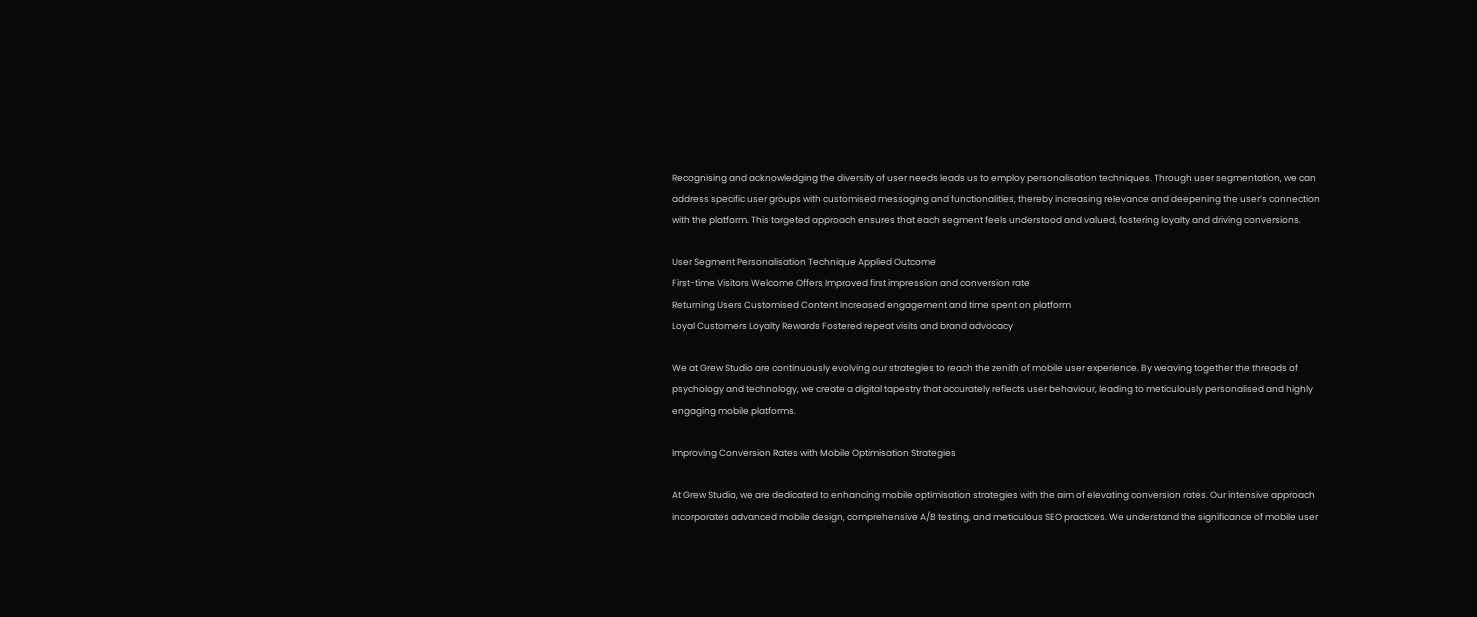Recognising and acknowledging the diversity of user needs leads us to employ personalisation techniques. Through user segmentation, we can address specific user groups with customised messaging and functionalities, thereby increasing relevance and deepening the user’s connection with the platform. This targeted approach ensures that each segment feels understood and valued, fostering loyalty and driving conversions.

User Segment Personalisation Technique Applied Outcome
First-time Visitors Welcome Offers Improved first impression and conversion rate
Returning Users Customised Content Increased engagement and time spent on platform
Loyal Customers Loyalty Rewards Fostered repeat visits and brand advocacy

We at Grew Studio are continuously evolving our strategies to reach the zenith of mobile user experience. By weaving together the threads of psychology and technology, we create a digital tapestry that accurately reflects user behaviour, leading to meticulously personalised and highly engaging mobile platforms.

Improving Conversion Rates with Mobile Optimisation Strategies

At Grew Studio, we are dedicated to enhancing mobile optimisation strategies with the aim of elevating conversion rates. Our intensive approach incorporates advanced mobile design, comprehensive A/B testing, and meticulous SEO practices. We understand the significance of mobile user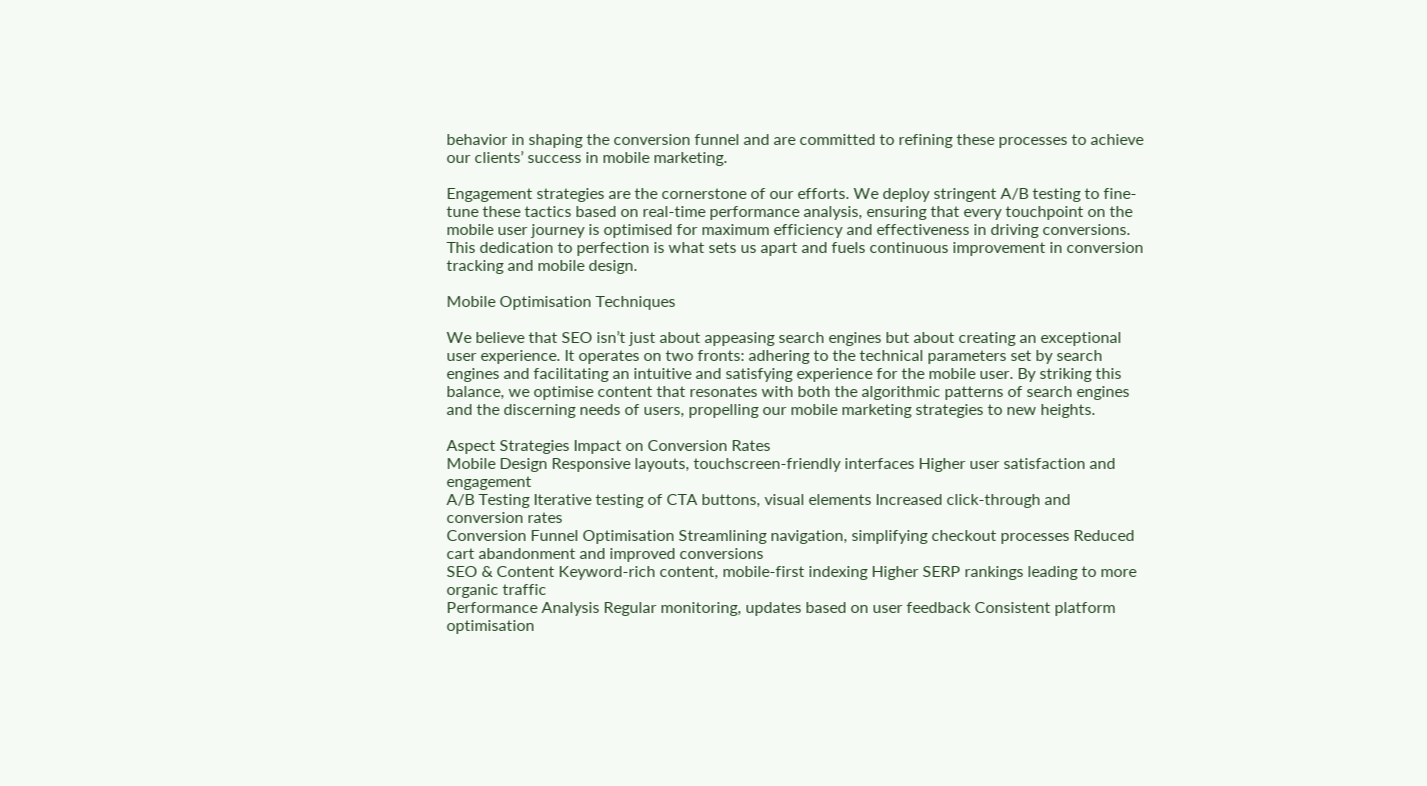behavior in shaping the conversion funnel and are committed to refining these processes to achieve our clients’ success in mobile marketing.

Engagement strategies are the cornerstone of our efforts. We deploy stringent A/B testing to fine-tune these tactics based on real-time performance analysis, ensuring that every touchpoint on the mobile user journey is optimised for maximum efficiency and effectiveness in driving conversions. This dedication to perfection is what sets us apart and fuels continuous improvement in conversion tracking and mobile design.

Mobile Optimisation Techniques

We believe that SEO isn’t just about appeasing search engines but about creating an exceptional user experience. It operates on two fronts: adhering to the technical parameters set by search engines and facilitating an intuitive and satisfying experience for the mobile user. By striking this balance, we optimise content that resonates with both the algorithmic patterns of search engines and the discerning needs of users, propelling our mobile marketing strategies to new heights.

Aspect Strategies Impact on Conversion Rates
Mobile Design Responsive layouts, touchscreen-friendly interfaces Higher user satisfaction and engagement
A/B Testing Iterative testing of CTA buttons, visual elements Increased click-through and conversion rates
Conversion Funnel Optimisation Streamlining navigation, simplifying checkout processes Reduced cart abandonment and improved conversions
SEO & Content Keyword-rich content, mobile-first indexing Higher SERP rankings leading to more organic traffic
Performance Analysis Regular monitoring, updates based on user feedback Consistent platform optimisation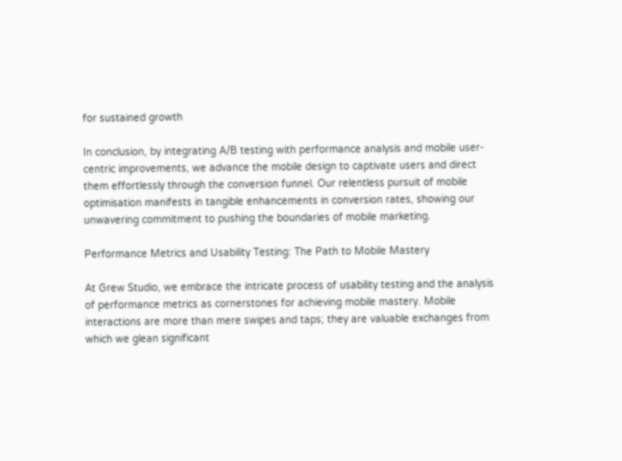for sustained growth

In conclusion, by integrating A/B testing with performance analysis and mobile user-centric improvements, we advance the mobile design to captivate users and direct them effortlessly through the conversion funnel. Our relentless pursuit of mobile optimisation manifests in tangible enhancements in conversion rates, showing our unwavering commitment to pushing the boundaries of mobile marketing.

Performance Metrics and Usability Testing: The Path to Mobile Mastery

At Grew Studio, we embrace the intricate process of usability testing and the analysis of performance metrics as cornerstones for achieving mobile mastery. Mobile interactions are more than mere swipes and taps; they are valuable exchanges from which we glean significant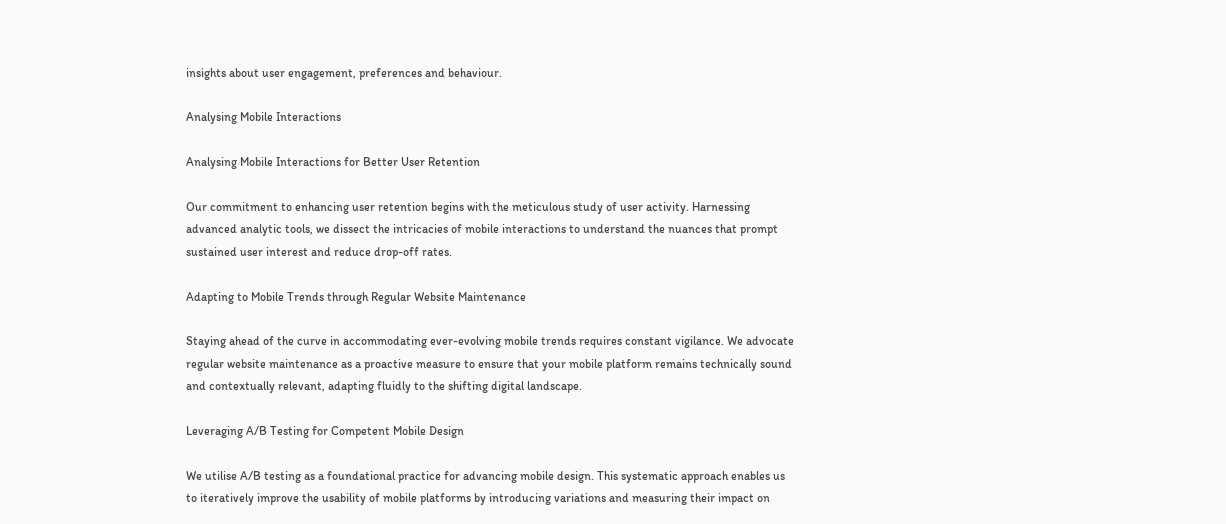insights about user engagement, preferences and behaviour.

Analysing Mobile Interactions

Analysing Mobile Interactions for Better User Retention

Our commitment to enhancing user retention begins with the meticulous study of user activity. Harnessing advanced analytic tools, we dissect the intricacies of mobile interactions to understand the nuances that prompt sustained user interest and reduce drop-off rates.

Adapting to Mobile Trends through Regular Website Maintenance

Staying ahead of the curve in accommodating ever-evolving mobile trends requires constant vigilance. We advocate regular website maintenance as a proactive measure to ensure that your mobile platform remains technically sound and contextually relevant, adapting fluidly to the shifting digital landscape.

Leveraging A/B Testing for Competent Mobile Design

We utilise A/B testing as a foundational practice for advancing mobile design. This systematic approach enables us to iteratively improve the usability of mobile platforms by introducing variations and measuring their impact on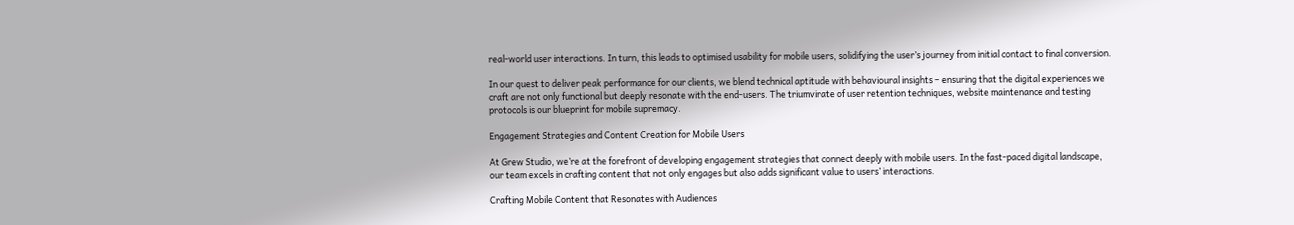real-world user interactions. In turn, this leads to optimised usability for mobile users, solidifying the user’s journey from initial contact to final conversion.

In our quest to deliver peak performance for our clients, we blend technical aptitude with behavioural insights – ensuring that the digital experiences we craft are not only functional but deeply resonate with the end-users. The triumvirate of user retention techniques, website maintenance and testing protocols is our blueprint for mobile supremacy.

Engagement Strategies and Content Creation for Mobile Users

At Grew Studio, we’re at the forefront of developing engagement strategies that connect deeply with mobile users. In the fast-paced digital landscape, our team excels in crafting content that not only engages but also adds significant value to users’ interactions.

Crafting Mobile Content that Resonates with Audiences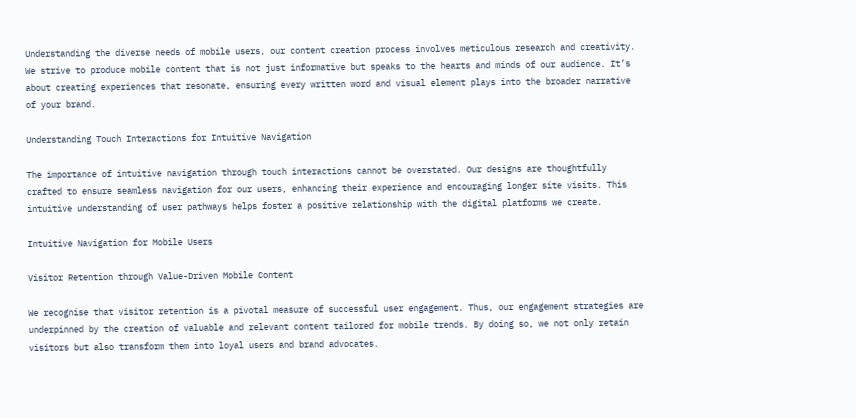Understanding the diverse needs of mobile users, our content creation process involves meticulous research and creativity. We strive to produce mobile content that is not just informative but speaks to the hearts and minds of our audience. It’s about creating experiences that resonate, ensuring every written word and visual element plays into the broader narrative of your brand.

Understanding Touch Interactions for Intuitive Navigation

The importance of intuitive navigation through touch interactions cannot be overstated. Our designs are thoughtfully crafted to ensure seamless navigation for our users, enhancing their experience and encouraging longer site visits. This intuitive understanding of user pathways helps foster a positive relationship with the digital platforms we create.

Intuitive Navigation for Mobile Users

Visitor Retention through Value-Driven Mobile Content

We recognise that visitor retention is a pivotal measure of successful user engagement. Thus, our engagement strategies are underpinned by the creation of valuable and relevant content tailored for mobile trends. By doing so, we not only retain visitors but also transform them into loyal users and brand advocates.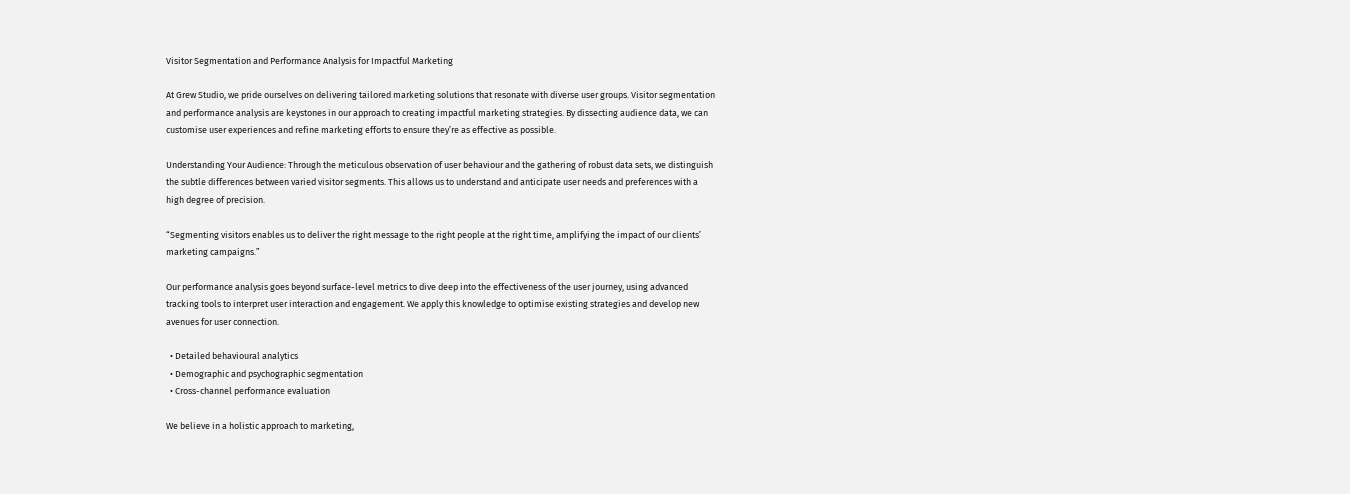Visitor Segmentation and Performance Analysis for Impactful Marketing

At Grew Studio, we pride ourselves on delivering tailored marketing solutions that resonate with diverse user groups. Visitor segmentation and performance analysis are keystones in our approach to creating impactful marketing strategies. By dissecting audience data, we can customise user experiences and refine marketing efforts to ensure they’re as effective as possible.

Understanding Your Audience: Through the meticulous observation of user behaviour and the gathering of robust data sets, we distinguish the subtle differences between varied visitor segments. This allows us to understand and anticipate user needs and preferences with a high degree of precision.

“Segmenting visitors enables us to deliver the right message to the right people at the right time, amplifying the impact of our clients’ marketing campaigns.”

Our performance analysis goes beyond surface-level metrics to dive deep into the effectiveness of the user journey, using advanced tracking tools to interpret user interaction and engagement. We apply this knowledge to optimise existing strategies and develop new avenues for user connection.

  • Detailed behavioural analytics
  • Demographic and psychographic segmentation
  • Cross-channel performance evaluation

We believe in a holistic approach to marketing,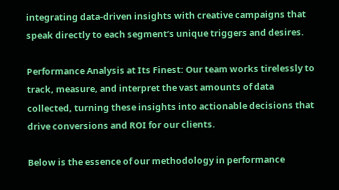integrating data-driven insights with creative campaigns that speak directly to each segment’s unique triggers and desires.

Performance Analysis at Its Finest: Our team works tirelessly to track, measure, and interpret the vast amounts of data collected, turning these insights into actionable decisions that drive conversions and ROI for our clients.

Below is the essence of our methodology in performance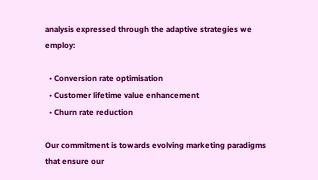analysis expressed through the adaptive strategies we employ:

  • Conversion rate optimisation
  • Customer lifetime value enhancement
  • Churn rate reduction

Our commitment is towards evolving marketing paradigms that ensure our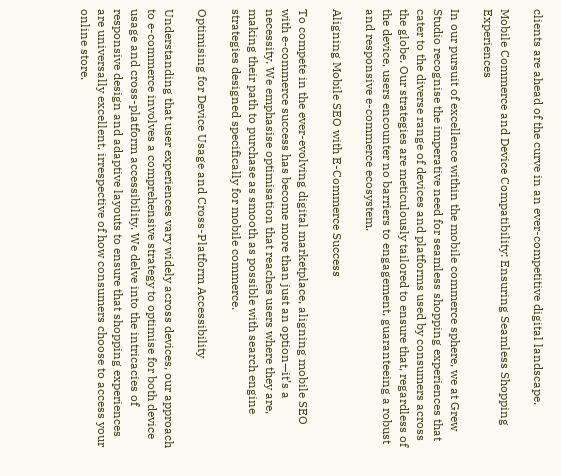clients are ahead of the curve in an ever-competitive digital landscape.

Mobile Commerce and Device Compatibility: Ensuring Seamless Shopping Experiences

In our pursuit of excellence within the mobile commerce sphere, we at Grew Studio recognise the imperative need for seamless shopping experiences that cater to the diverse range of devices and platforms used by consumers across the globe. Our strategies are meticulously tailored to ensure that, regardless of the device, users encounter no barriers to engagement, guaranteeing a robust and responsive e-commerce ecosystem.

Aligning Mobile SEO with E-Commerce Success

To compete in the ever-evolving digital marketplace, aligning mobile SEO with e-commerce success has become more than just an option—it’s a necessity. We emphasise optimisation that reaches users where they are, making their path to purchase as smooth as possible with search engine strategies designed specifically for mobile commerce.

Optimising for Device Usage and Cross-Platform Accessibility

Understanding that user experiences vary widely across devices, our approach to e-commerce involves a comprehensive strategy to optimise for both device usage and cross-platform accessibility. We delve into the intricacies of responsive design and adaptive layouts to ensure that shopping experiences are universally excellent, irrespective of how consumers choose to access your online store.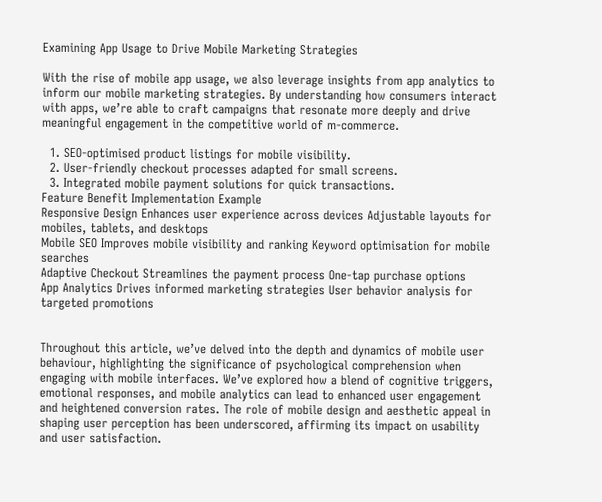Examining App Usage to Drive Mobile Marketing Strategies

With the rise of mobile app usage, we also leverage insights from app analytics to inform our mobile marketing strategies. By understanding how consumers interact with apps, we’re able to craft campaigns that resonate more deeply and drive meaningful engagement in the competitive world of m-commerce.

  1. SEO-optimised product listings for mobile visibility.
  2. User-friendly checkout processes adapted for small screens.
  3. Integrated mobile payment solutions for quick transactions.
Feature Benefit Implementation Example
Responsive Design Enhances user experience across devices Adjustable layouts for mobiles, tablets, and desktops
Mobile SEO Improves mobile visibility and ranking Keyword optimisation for mobile searches
Adaptive Checkout Streamlines the payment process One-tap purchase options
App Analytics Drives informed marketing strategies User behavior analysis for targeted promotions


Throughout this article, we’ve delved into the depth and dynamics of mobile user behaviour, highlighting the significance of psychological comprehension when engaging with mobile interfaces. We’ve explored how a blend of cognitive triggers, emotional responses, and mobile analytics can lead to enhanced user engagement and heightened conversion rates. The role of mobile design and aesthetic appeal in shaping user perception has been underscored, affirming its impact on usability and user satisfaction.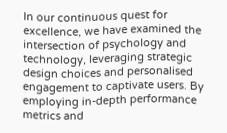In our continuous quest for excellence, we have examined the intersection of psychology and technology, leveraging strategic design choices and personalised engagement to captivate users. By employing in-depth performance metrics and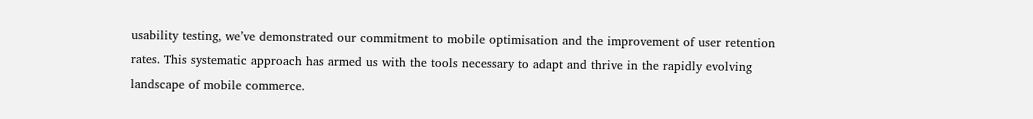usability testing, we’ve demonstrated our commitment to mobile optimisation and the improvement of user retention rates. This systematic approach has armed us with the tools necessary to adapt and thrive in the rapidly evolving landscape of mobile commerce.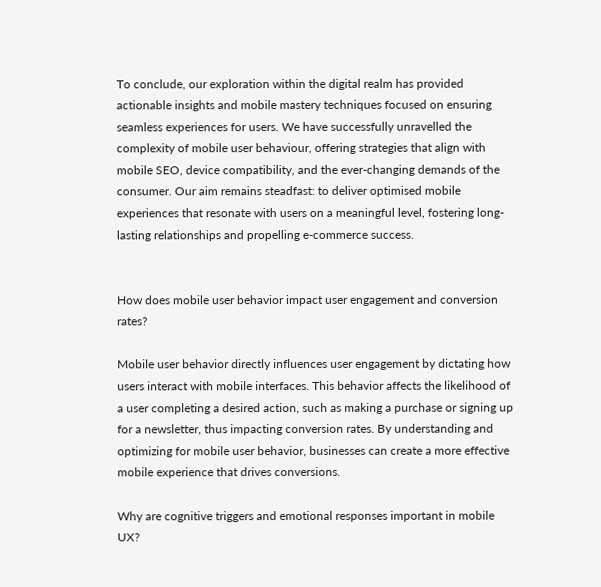To conclude, our exploration within the digital realm has provided actionable insights and mobile mastery techniques focused on ensuring seamless experiences for users. We have successfully unravelled the complexity of mobile user behaviour, offering strategies that align with mobile SEO, device compatibility, and the ever-changing demands of the consumer. Our aim remains steadfast: to deliver optimised mobile experiences that resonate with users on a meaningful level, fostering long-lasting relationships and propelling e-commerce success.


How does mobile user behavior impact user engagement and conversion rates?

Mobile user behavior directly influences user engagement by dictating how users interact with mobile interfaces. This behavior affects the likelihood of a user completing a desired action, such as making a purchase or signing up for a newsletter, thus impacting conversion rates. By understanding and optimizing for mobile user behavior, businesses can create a more effective mobile experience that drives conversions.

Why are cognitive triggers and emotional responses important in mobile UX?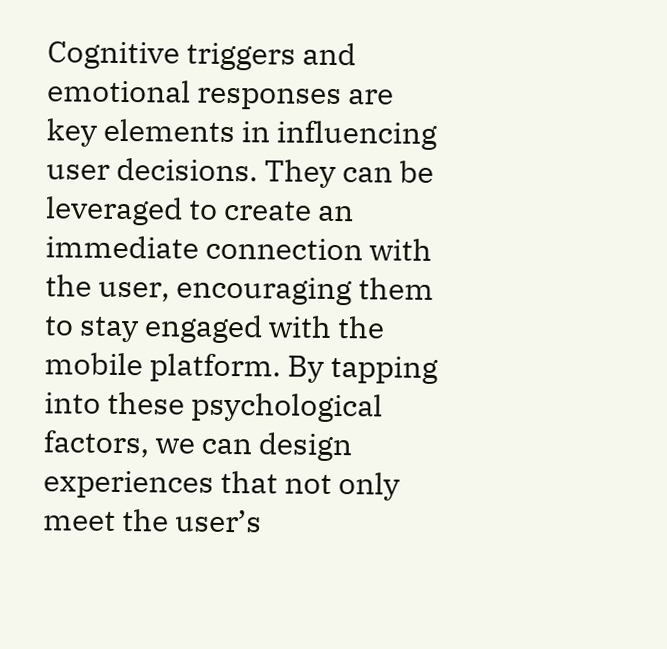Cognitive triggers and emotional responses are key elements in influencing user decisions. They can be leveraged to create an immediate connection with the user, encouraging them to stay engaged with the mobile platform. By tapping into these psychological factors, we can design experiences that not only meet the user’s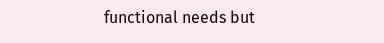functional needs but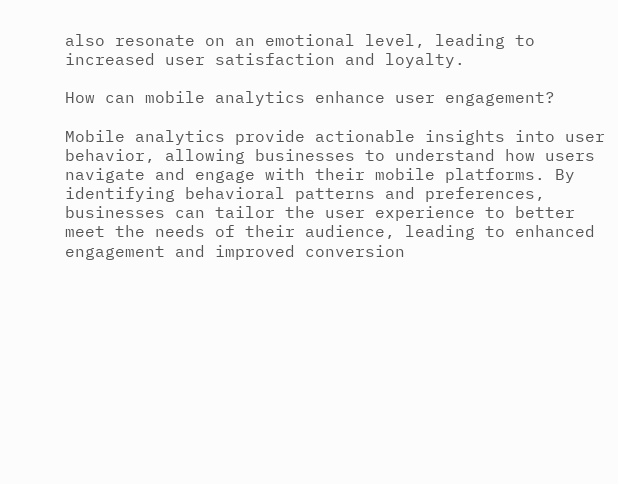also resonate on an emotional level, leading to increased user satisfaction and loyalty.

How can mobile analytics enhance user engagement?

Mobile analytics provide actionable insights into user behavior, allowing businesses to understand how users navigate and engage with their mobile platforms. By identifying behavioral patterns and preferences, businesses can tailor the user experience to better meet the needs of their audience, leading to enhanced engagement and improved conversion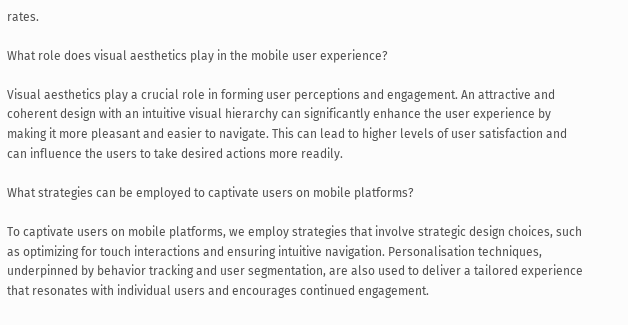rates.

What role does visual aesthetics play in the mobile user experience?

Visual aesthetics play a crucial role in forming user perceptions and engagement. An attractive and coherent design with an intuitive visual hierarchy can significantly enhance the user experience by making it more pleasant and easier to navigate. This can lead to higher levels of user satisfaction and can influence the users to take desired actions more readily.

What strategies can be employed to captivate users on mobile platforms?

To captivate users on mobile platforms, we employ strategies that involve strategic design choices, such as optimizing for touch interactions and ensuring intuitive navigation. Personalisation techniques, underpinned by behavior tracking and user segmentation, are also used to deliver a tailored experience that resonates with individual users and encourages continued engagement.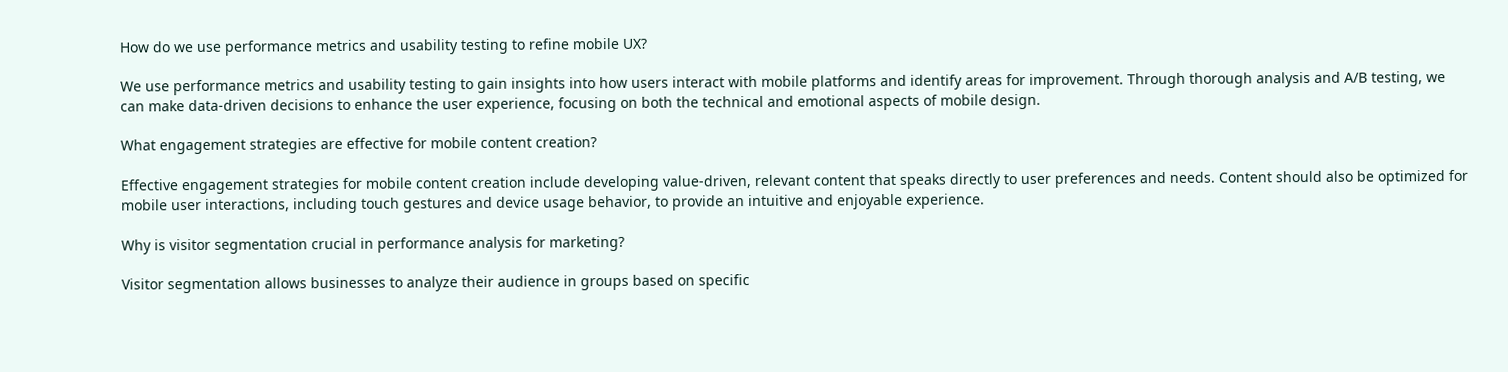How do we use performance metrics and usability testing to refine mobile UX?

We use performance metrics and usability testing to gain insights into how users interact with mobile platforms and identify areas for improvement. Through thorough analysis and A/B testing, we can make data-driven decisions to enhance the user experience, focusing on both the technical and emotional aspects of mobile design.

What engagement strategies are effective for mobile content creation?

Effective engagement strategies for mobile content creation include developing value-driven, relevant content that speaks directly to user preferences and needs. Content should also be optimized for mobile user interactions, including touch gestures and device usage behavior, to provide an intuitive and enjoyable experience.

Why is visitor segmentation crucial in performance analysis for marketing?

Visitor segmentation allows businesses to analyze their audience in groups based on specific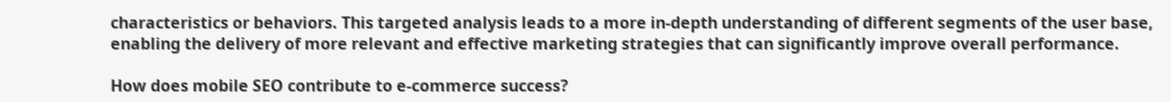characteristics or behaviors. This targeted analysis leads to a more in-depth understanding of different segments of the user base, enabling the delivery of more relevant and effective marketing strategies that can significantly improve overall performance.

How does mobile SEO contribute to e-commerce success?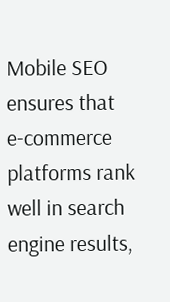Mobile SEO ensures that e-commerce platforms rank well in search engine results,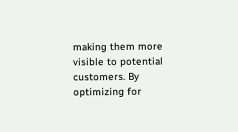making them more visible to potential customers. By optimizing for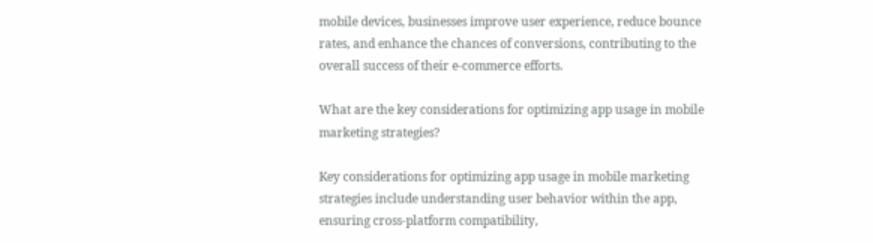mobile devices, businesses improve user experience, reduce bounce rates, and enhance the chances of conversions, contributing to the overall success of their e-commerce efforts.

What are the key considerations for optimizing app usage in mobile marketing strategies?

Key considerations for optimizing app usage in mobile marketing strategies include understanding user behavior within the app, ensuring cross-platform compatibility,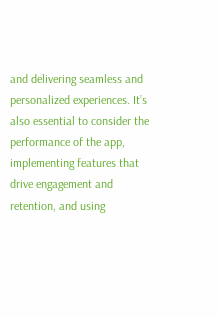and delivering seamless and personalized experiences. It’s also essential to consider the performance of the app, implementing features that drive engagement and retention, and using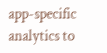app-specific analytics to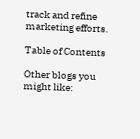track and refine marketing efforts.

Table of Contents

Other blogs you might like: